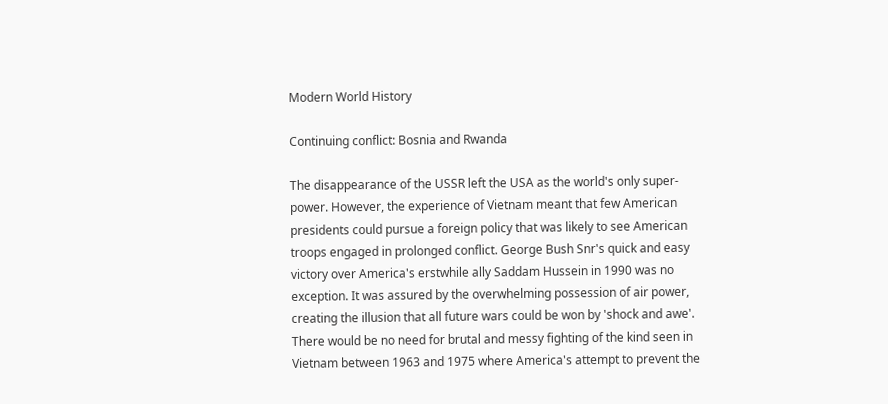Modern World History

Continuing conflict: Bosnia and Rwanda

The disappearance of the USSR left the USA as the world's only super-power. However, the experience of Vietnam meant that few American presidents could pursue a foreign policy that was likely to see American troops engaged in prolonged conflict. George Bush Snr's quick and easy victory over America's erstwhile ally Saddam Hussein in 1990 was no exception. It was assured by the overwhelming possession of air power, creating the illusion that all future wars could be won by 'shock and awe'. There would be no need for brutal and messy fighting of the kind seen in Vietnam between 1963 and 1975 where America's attempt to prevent the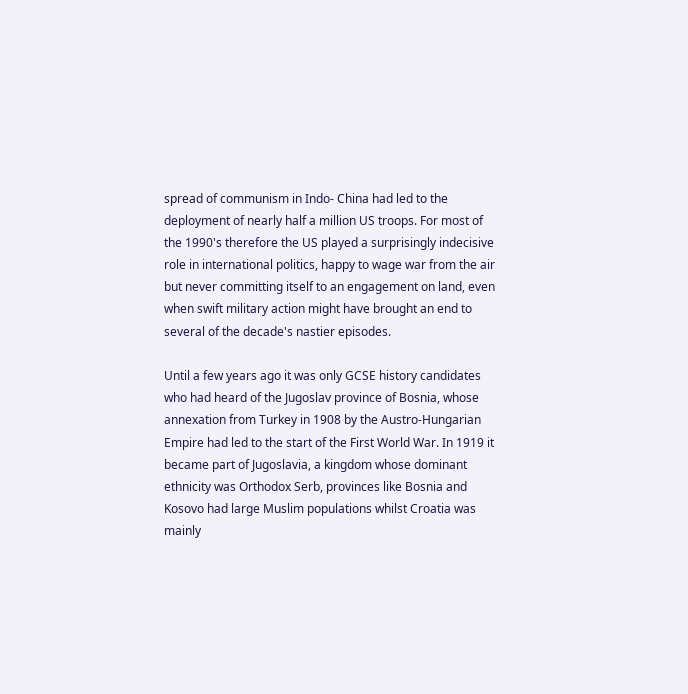spread of communism in Indo- China had led to the deployment of nearly half a million US troops. For most of the 1990's therefore the US played a surprisingly indecisive role in international politics, happy to wage war from the air but never committing itself to an engagement on land, even when swift military action might have brought an end to several of the decade's nastier episodes.

Until a few years ago it was only GCSE history candidates who had heard of the Jugoslav province of Bosnia, whose annexation from Turkey in 1908 by the Austro-Hungarian Empire had led to the start of the First World War. In 1919 it became part of Jugoslavia, a kingdom whose dominant ethnicity was Orthodox Serb, provinces like Bosnia and Kosovo had large Muslim populations whilst Croatia was mainly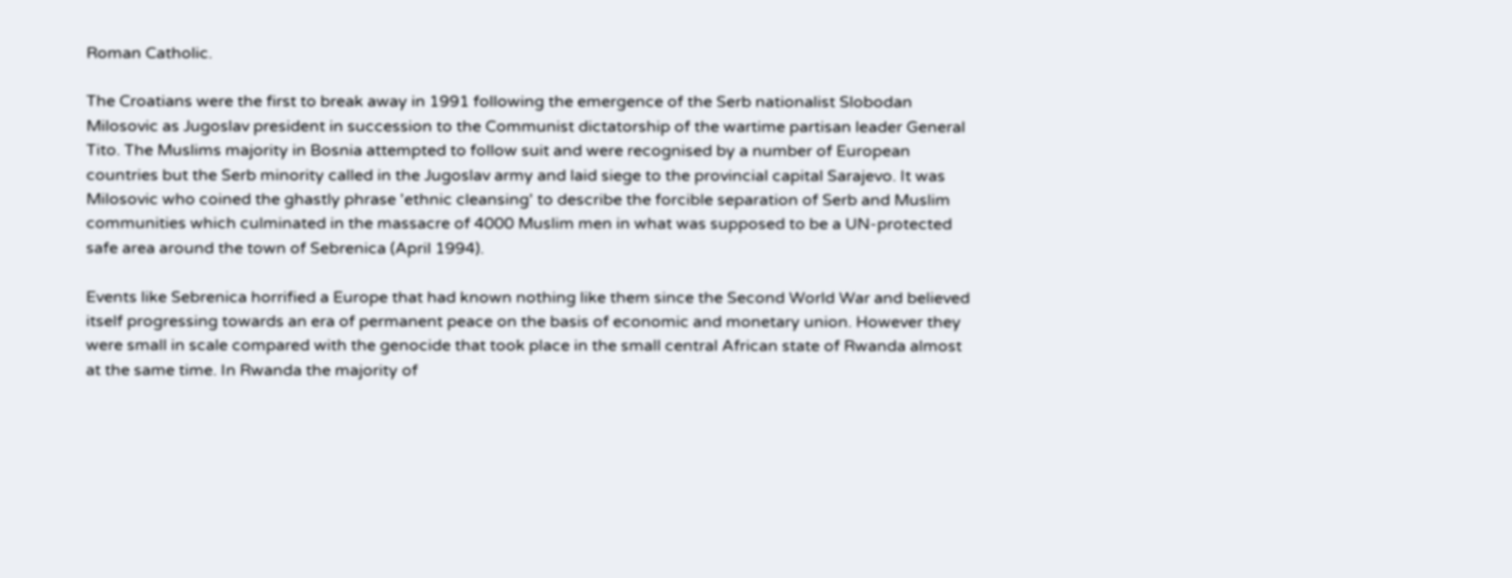Roman Catholic.

The Croatians were the first to break away in 1991 following the emergence of the Serb nationalist Slobodan Milosovic as Jugoslav president in succession to the Communist dictatorship of the wartime partisan leader General Tito. The Muslims majority in Bosnia attempted to follow suit and were recognised by a number of European countries but the Serb minority called in the Jugoslav army and laid siege to the provincial capital Sarajevo. It was Milosovic who coined the ghastly phrase 'ethnic cleansing' to describe the forcible separation of Serb and Muslim communities which culminated in the massacre of 4000 Muslim men in what was supposed to be a UN-protected safe area around the town of Sebrenica (April 1994).

Events like Sebrenica horrified a Europe that had known nothing like them since the Second World War and believed itself progressing towards an era of permanent peace on the basis of economic and monetary union. However they were small in scale compared with the genocide that took place in the small central African state of Rwanda almost at the same time. In Rwanda the majority of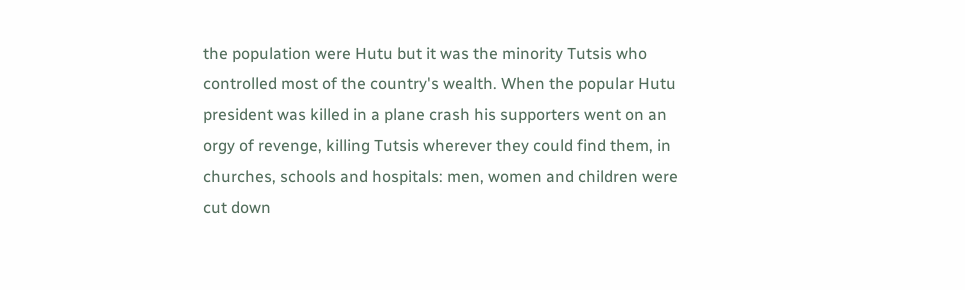the population were Hutu but it was the minority Tutsis who controlled most of the country's wealth. When the popular Hutu president was killed in a plane crash his supporters went on an orgy of revenge, killing Tutsis wherever they could find them, in churches, schools and hospitals: men, women and children were cut down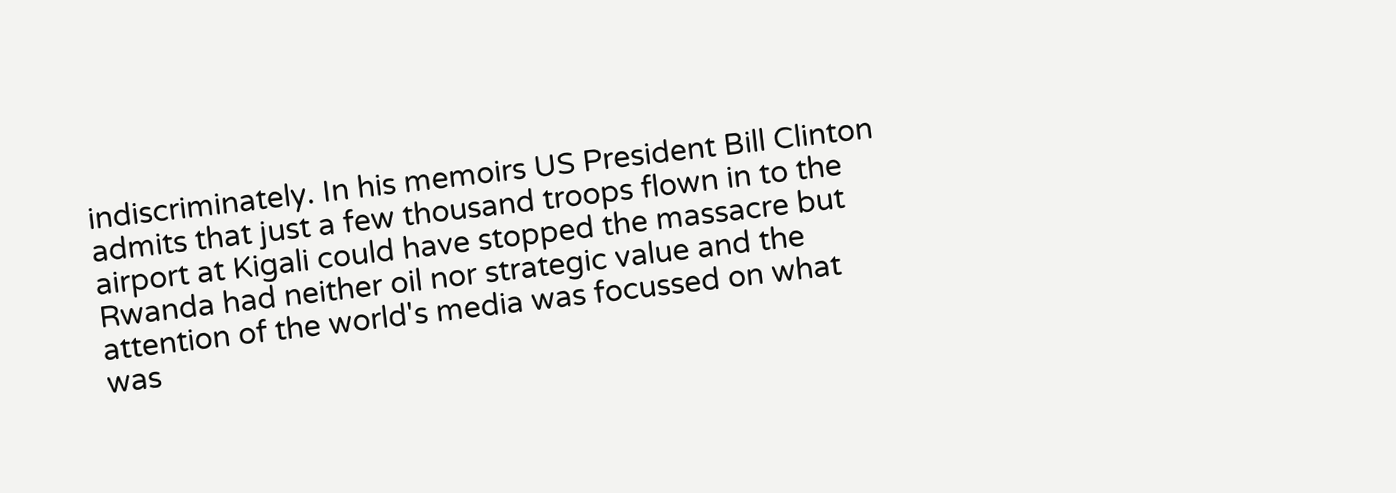indiscriminately. In his memoirs US President Bill Clinton admits that just a few thousand troops flown in to the airport at Kigali could have stopped the massacre but Rwanda had neither oil nor strategic value and the attention of the world's media was focussed on what was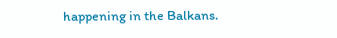happening in the Balkans.